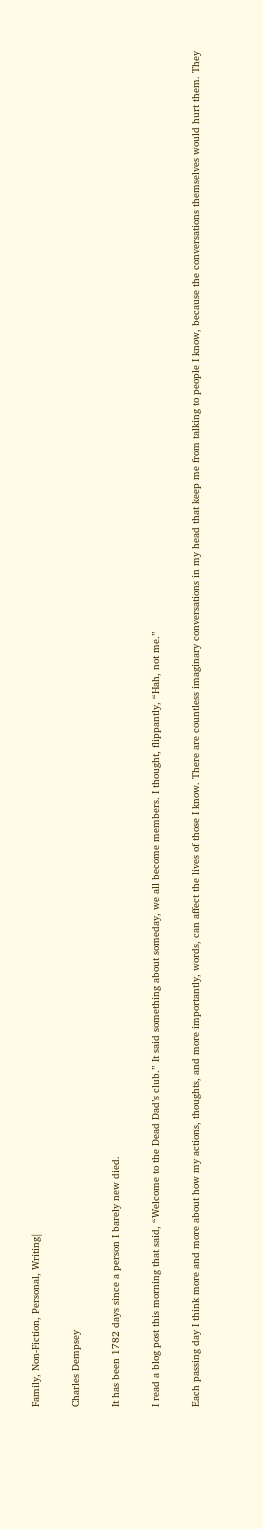Family, Non-Fiction, Personal, Writing|

Charles Dempsey

It has been 1782 days since a person I barely new died.

I read a blog post this morning that said, “Welcome to the Dead Dad’s club.” It said something about someday, we all become members. I thought, flippantly, “Hah, not me.”

Each passing day I think more and more about how my actions, thoughts, and more importantly, words, can affect the lives of those I know. There are countless imaginary conversations in my head that keep me from talking to people I know, because the conversations themselves would hurt them. They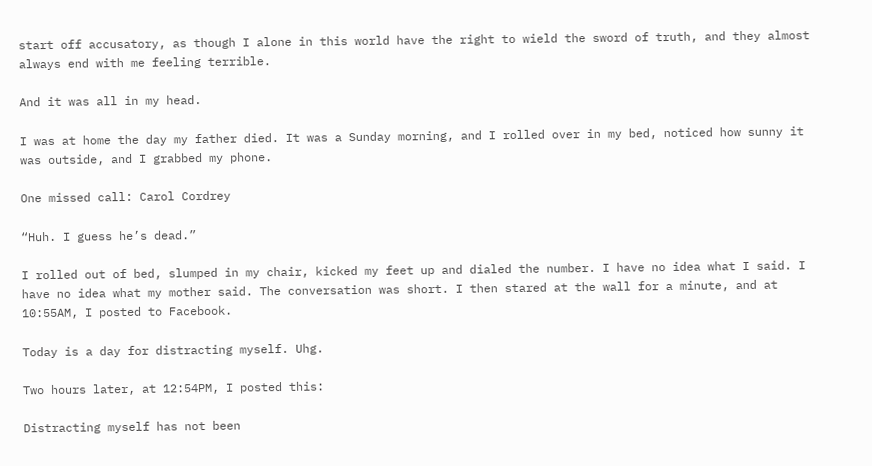start off accusatory, as though I alone in this world have the right to wield the sword of truth, and they almost always end with me feeling terrible.

And it was all in my head.

I was at home the day my father died. It was a Sunday morning, and I rolled over in my bed, noticed how sunny it was outside, and I grabbed my phone.

One missed call: Carol Cordrey

“Huh. I guess he’s dead.”

I rolled out of bed, slumped in my chair, kicked my feet up and dialed the number. I have no idea what I said. I have no idea what my mother said. The conversation was short. I then stared at the wall for a minute, and at 10:55AM, I posted to Facebook.

Today is a day for distracting myself. Uhg.

Two hours later, at 12:54PM, I posted this:

Distracting myself has not been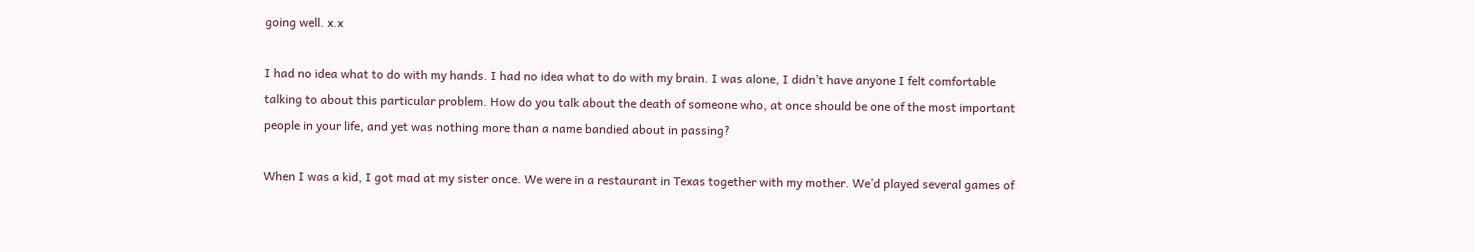going well. x.x

I had no idea what to do with my hands. I had no idea what to do with my brain. I was alone, I didn’t have anyone I felt comfortable talking to about this particular problem. How do you talk about the death of someone who, at once should be one of the most important people in your life, and yet was nothing more than a name bandied about in passing?

When I was a kid, I got mad at my sister once. We were in a restaurant in Texas together with my mother. We’d played several games of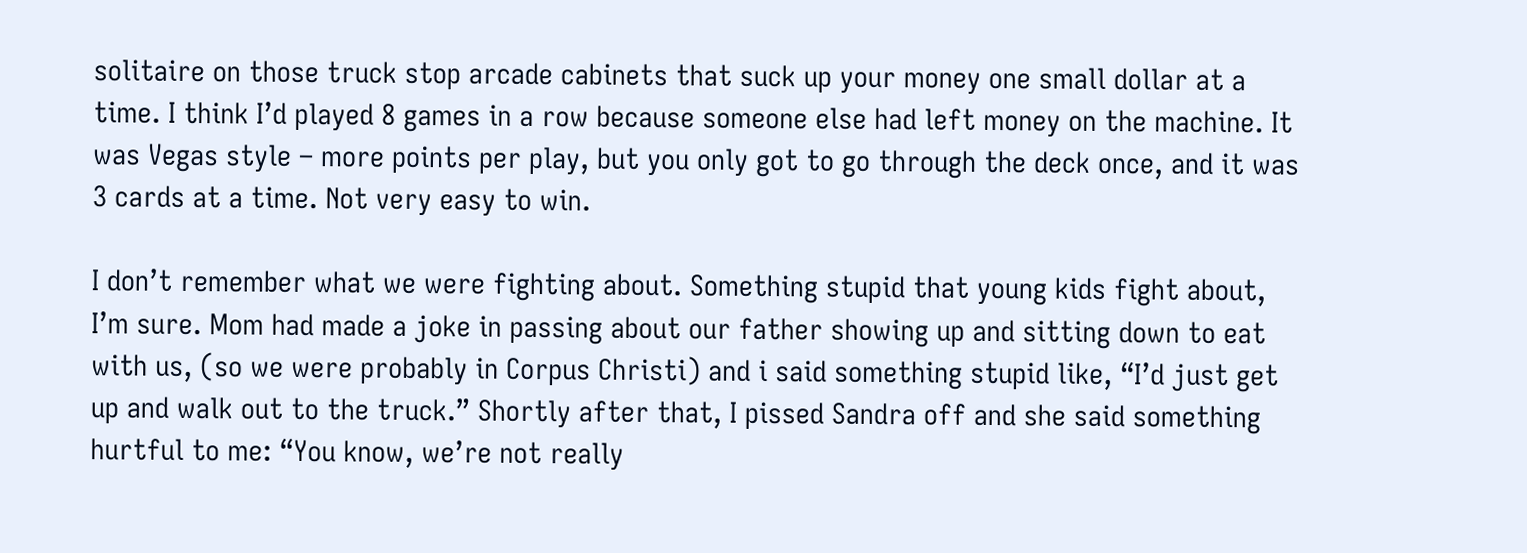solitaire on those truck stop arcade cabinets that suck up your money one small dollar at a time. I think I’d played 8 games in a row because someone else had left money on the machine. It was Vegas style – more points per play, but you only got to go through the deck once, and it was 3 cards at a time. Not very easy to win.

I don’t remember what we were fighting about. Something stupid that young kids fight about, I’m sure. Mom had made a joke in passing about our father showing up and sitting down to eat with us, (so we were probably in Corpus Christi) and i said something stupid like, “I’d just get up and walk out to the truck.” Shortly after that, I pissed Sandra off and she said something hurtful to me: “You know, we’re not really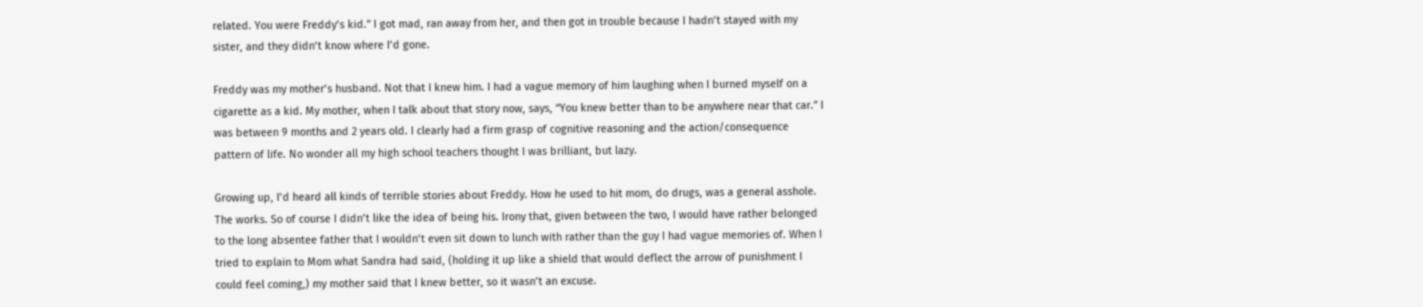related. You were Freddy’s kid.” I got mad, ran away from her, and then got in trouble because I hadn’t stayed with my sister, and they didn’t know where I’d gone.

Freddy was my mother’s husband. Not that I knew him. I had a vague memory of him laughing when I burned myself on a cigarette as a kid. My mother, when I talk about that story now, says, “You knew better than to be anywhere near that car.” I was between 9 months and 2 years old. I clearly had a firm grasp of cognitive reasoning and the action/consequence pattern of life. No wonder all my high school teachers thought I was brilliant, but lazy.

Growing up, I’d heard all kinds of terrible stories about Freddy. How he used to hit mom, do drugs, was a general asshole. The works. So of course I didn’t like the idea of being his. Irony that, given between the two, I would have rather belonged to the long absentee father that I wouldn’t even sit down to lunch with rather than the guy I had vague memories of. When I tried to explain to Mom what Sandra had said, (holding it up like a shield that would deflect the arrow of punishment I could feel coming,) my mother said that I knew better, so it wasn’t an excuse.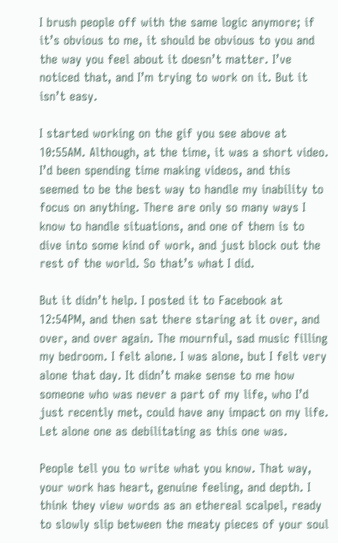I brush people off with the same logic anymore; if it’s obvious to me, it should be obvious to you and the way you feel about it doesn’t matter. I’ve noticed that, and I’m trying to work on it. But it isn’t easy.

I started working on the gif you see above at 10:55AM. Although, at the time, it was a short video. I’d been spending time making videos, and this seemed to be the best way to handle my inability to focus on anything. There are only so many ways I know to handle situations, and one of them is to dive into some kind of work, and just block out the rest of the world. So that’s what I did.

But it didn’t help. I posted it to Facebook at 12:54PM, and then sat there staring at it over, and over, and over again. The mournful, sad music filling my bedroom. I felt alone. I was alone, but I felt very alone that day. It didn’t make sense to me how someone who was never a part of my life, who I’d just recently met, could have any impact on my life. Let alone one as debilitating as this one was.

People tell you to write what you know. That way, your work has heart, genuine feeling, and depth. I think they view words as an ethereal scalpel, ready to slowly slip between the meaty pieces of your soul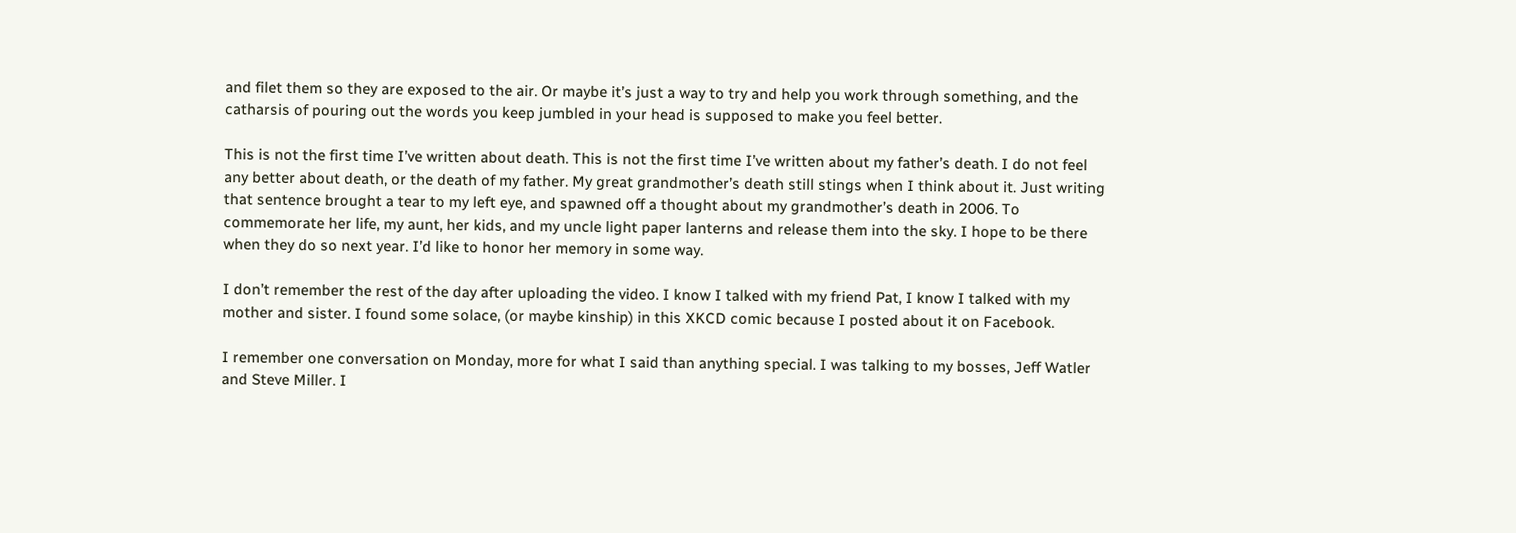and filet them so they are exposed to the air. Or maybe it’s just a way to try and help you work through something, and the catharsis of pouring out the words you keep jumbled in your head is supposed to make you feel better.

This is not the first time I’ve written about death. This is not the first time I’ve written about my father’s death. I do not feel any better about death, or the death of my father. My great grandmother’s death still stings when I think about it. Just writing that sentence brought a tear to my left eye, and spawned off a thought about my grandmother’s death in 2006. To commemorate her life, my aunt, her kids, and my uncle light paper lanterns and release them into the sky. I hope to be there when they do so next year. I’d like to honor her memory in some way.

I don’t remember the rest of the day after uploading the video. I know I talked with my friend Pat, I know I talked with my mother and sister. I found some solace, (or maybe kinship) in this XKCD comic because I posted about it on Facebook.

I remember one conversation on Monday, more for what I said than anything special. I was talking to my bosses, Jeff Watler and Steve Miller. I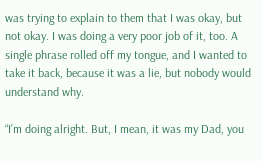was trying to explain to them that I was okay, but not okay. I was doing a very poor job of it, too. A single phrase rolled off my tongue, and I wanted to take it back, because it was a lie, but nobody would understand why.

“I’m doing alright. But, I mean, it was my Dad, you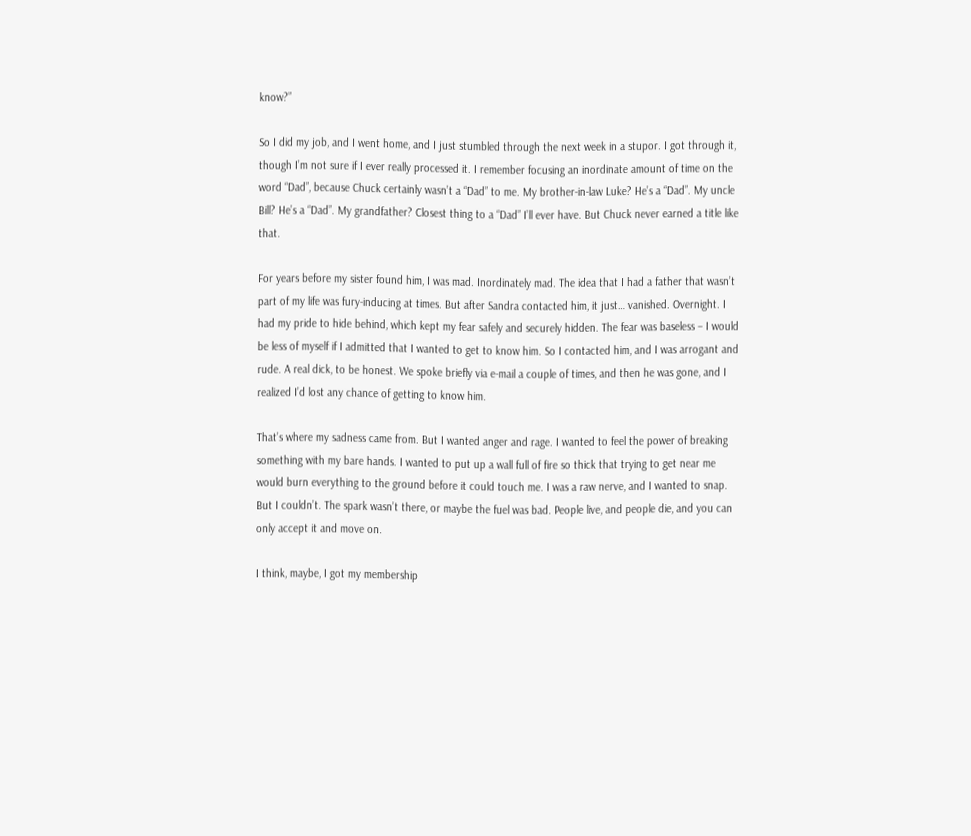know?”

So I did my job, and I went home, and I just stumbled through the next week in a stupor. I got through it, though I’m not sure if I ever really processed it. I remember focusing an inordinate amount of time on the word “Dad”, because Chuck certainly wasn’t a “Dad” to me. My brother-in-law Luke? He’s a “Dad”. My uncle Bill? He’s a “Dad”. My grandfather? Closest thing to a “Dad” I’ll ever have. But Chuck never earned a title like that.

For years before my sister found him, I was mad. Inordinately mad. The idea that I had a father that wasn’t part of my life was fury-inducing at times. But after Sandra contacted him, it just… vanished. Overnight. I had my pride to hide behind, which kept my fear safely and securely hidden. The fear was baseless – I would be less of myself if I admitted that I wanted to get to know him. So I contacted him, and I was arrogant and rude. A real dick, to be honest. We spoke briefly via e-mail a couple of times, and then he was gone, and I realized I’d lost any chance of getting to know him.

That’s where my sadness came from. But I wanted anger and rage. I wanted to feel the power of breaking something with my bare hands. I wanted to put up a wall full of fire so thick that trying to get near me would burn everything to the ground before it could touch me. I was a raw nerve, and I wanted to snap. But I couldn’t. The spark wasn’t there, or maybe the fuel was bad. People live, and people die, and you can only accept it and move on.

I think, maybe, I got my membership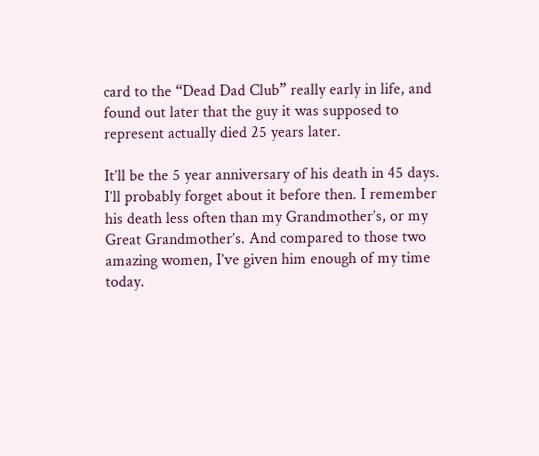card to the “Dead Dad Club” really early in life, and found out later that the guy it was supposed to represent actually died 25 years later.

It’ll be the 5 year anniversary of his death in 45 days. I’ll probably forget about it before then. I remember his death less often than my Grandmother’s, or my Great Grandmother’s. And compared to those two amazing women, I’ve given him enough of my time today.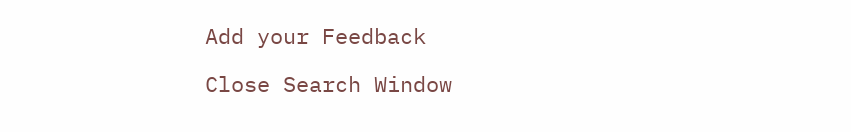Add your Feedback

Close Search Window